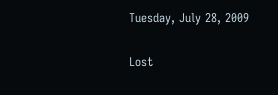Tuesday, July 28, 2009

Lost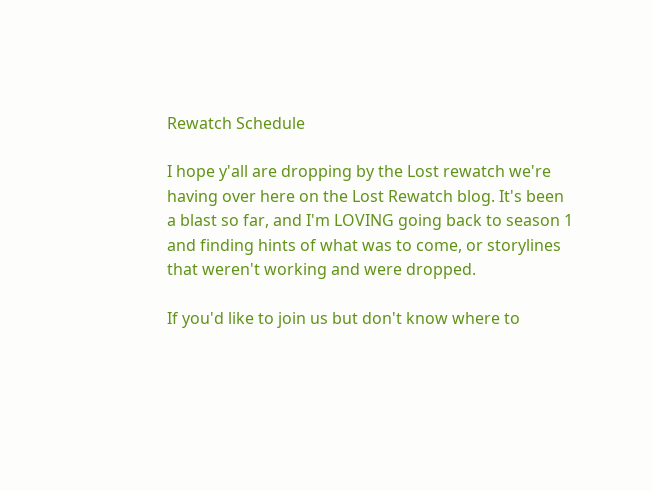Rewatch Schedule

I hope y'all are dropping by the Lost rewatch we're having over here on the Lost Rewatch blog. It's been a blast so far, and I'm LOVING going back to season 1 and finding hints of what was to come, or storylines that weren't working and were dropped.

If you'd like to join us but don't know where to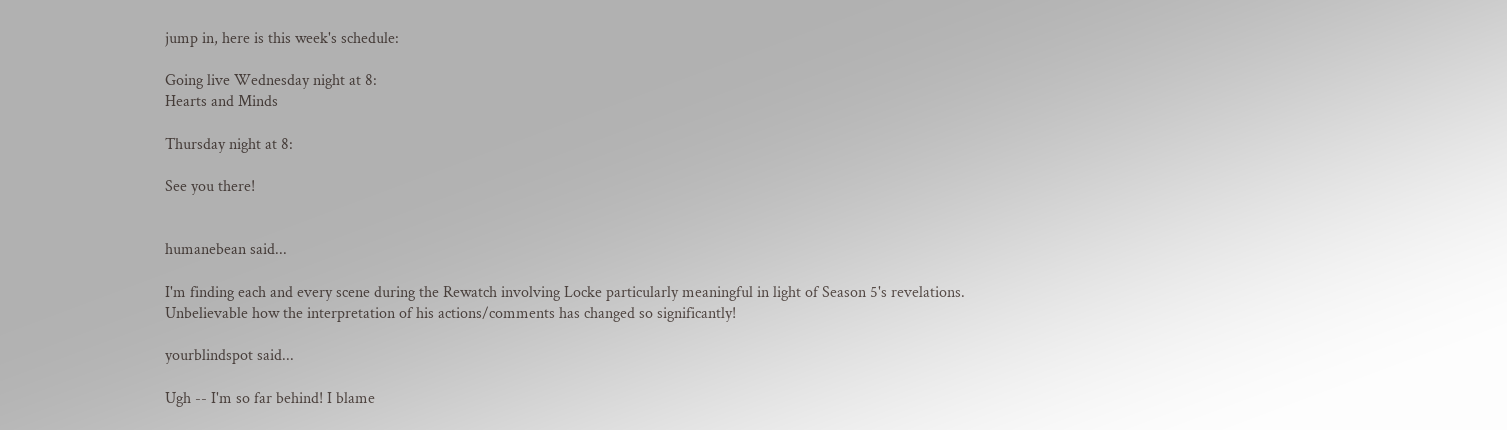jump in, here is this week's schedule:

Going live Wednesday night at 8:
Hearts and Minds

Thursday night at 8:

See you there!


humanebean said...

I'm finding each and every scene during the Rewatch involving Locke particularly meaningful in light of Season 5's revelations. Unbelievable how the interpretation of his actions/comments has changed so significantly!

yourblindspot said...

Ugh -- I'm so far behind! I blame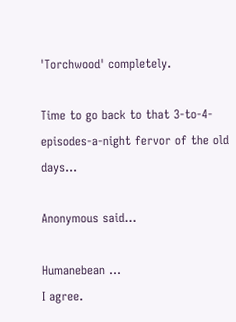'Torchwood' completely.

Time to go back to that 3-to-4-episodes-a-night fervor of the old days...

Anonymous said...

Humanebean ...
I agree.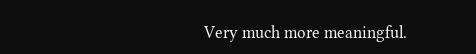Very much more meaningful.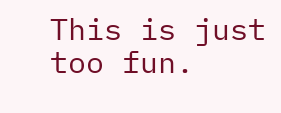This is just too fun.